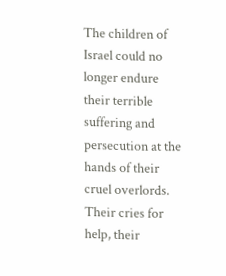The children of Israel could no longer endure their terrible suffering and persecution at the hands of their cruel overlords. Their cries for help, their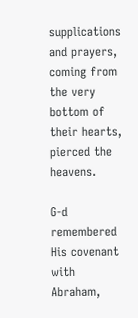supplications and prayers, coming from the very bottom of their hearts, pierced the heavens.

G‑d remembered His covenant with Abraham,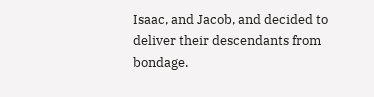Isaac, and Jacob, and decided to deliver their descendants from bondage.